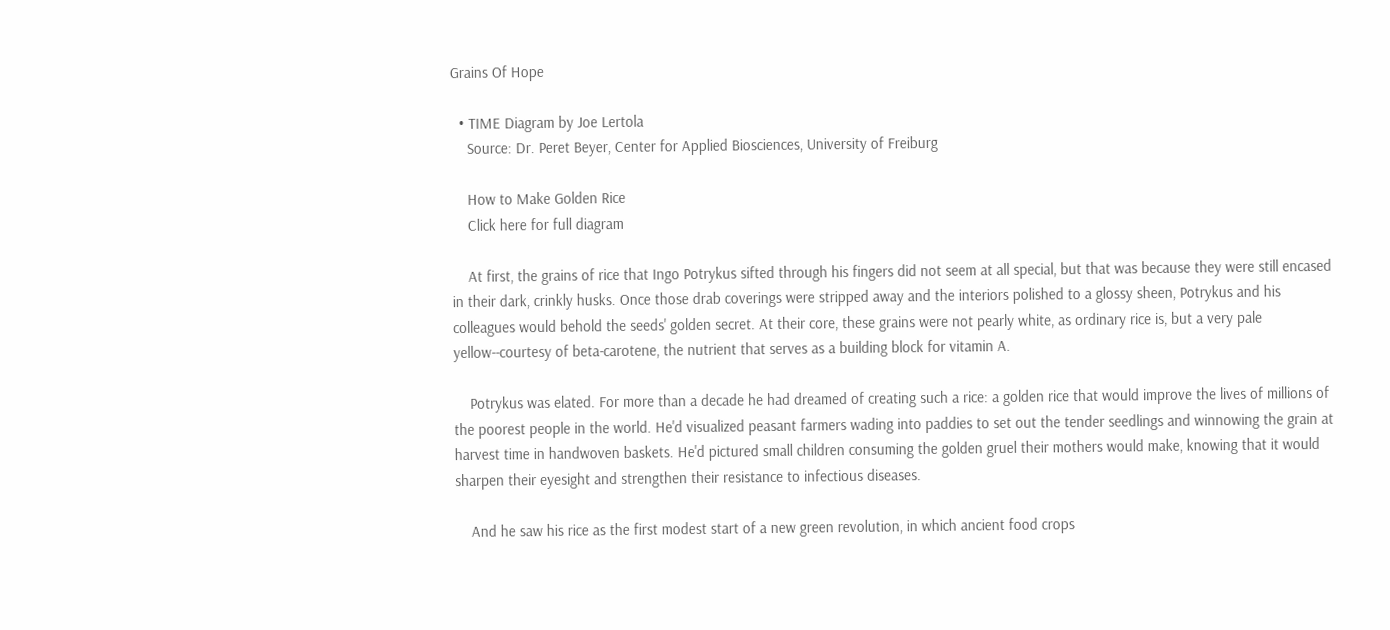Grains Of Hope

  • TIME Diagram by Joe Lertola
    Source: Dr. Peret Beyer, Center for Applied Biosciences, University of Freiburg

    How to Make Golden Rice
    Click here for full diagram

    At first, the grains of rice that Ingo Potrykus sifted through his fingers did not seem at all special, but that was because they were still encased in their dark, crinkly husks. Once those drab coverings were stripped away and the interiors polished to a glossy sheen, Potrykus and his colleagues would behold the seeds' golden secret. At their core, these grains were not pearly white, as ordinary rice is, but a very pale yellow--courtesy of beta-carotene, the nutrient that serves as a building block for vitamin A.

    Potrykus was elated. For more than a decade he had dreamed of creating such a rice: a golden rice that would improve the lives of millions of the poorest people in the world. He'd visualized peasant farmers wading into paddies to set out the tender seedlings and winnowing the grain at harvest time in handwoven baskets. He'd pictured small children consuming the golden gruel their mothers would make, knowing that it would sharpen their eyesight and strengthen their resistance to infectious diseases.

    And he saw his rice as the first modest start of a new green revolution, in which ancient food crops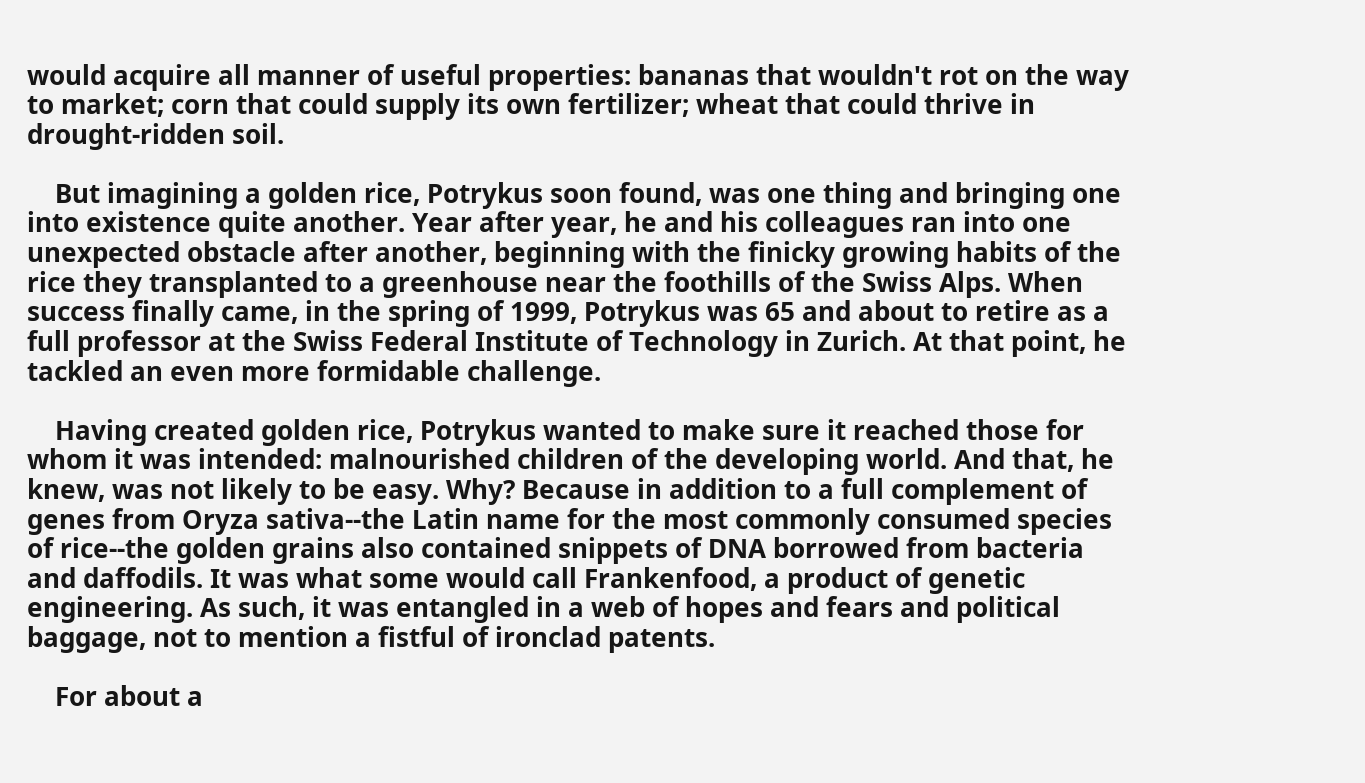would acquire all manner of useful properties: bananas that wouldn't rot on the way to market; corn that could supply its own fertilizer; wheat that could thrive in drought-ridden soil.

    But imagining a golden rice, Potrykus soon found, was one thing and bringing one into existence quite another. Year after year, he and his colleagues ran into one unexpected obstacle after another, beginning with the finicky growing habits of the rice they transplanted to a greenhouse near the foothills of the Swiss Alps. When success finally came, in the spring of 1999, Potrykus was 65 and about to retire as a full professor at the Swiss Federal Institute of Technology in Zurich. At that point, he tackled an even more formidable challenge.

    Having created golden rice, Potrykus wanted to make sure it reached those for whom it was intended: malnourished children of the developing world. And that, he knew, was not likely to be easy. Why? Because in addition to a full complement of genes from Oryza sativa--the Latin name for the most commonly consumed species of rice--the golden grains also contained snippets of DNA borrowed from bacteria and daffodils. It was what some would call Frankenfood, a product of genetic engineering. As such, it was entangled in a web of hopes and fears and political baggage, not to mention a fistful of ironclad patents.

    For about a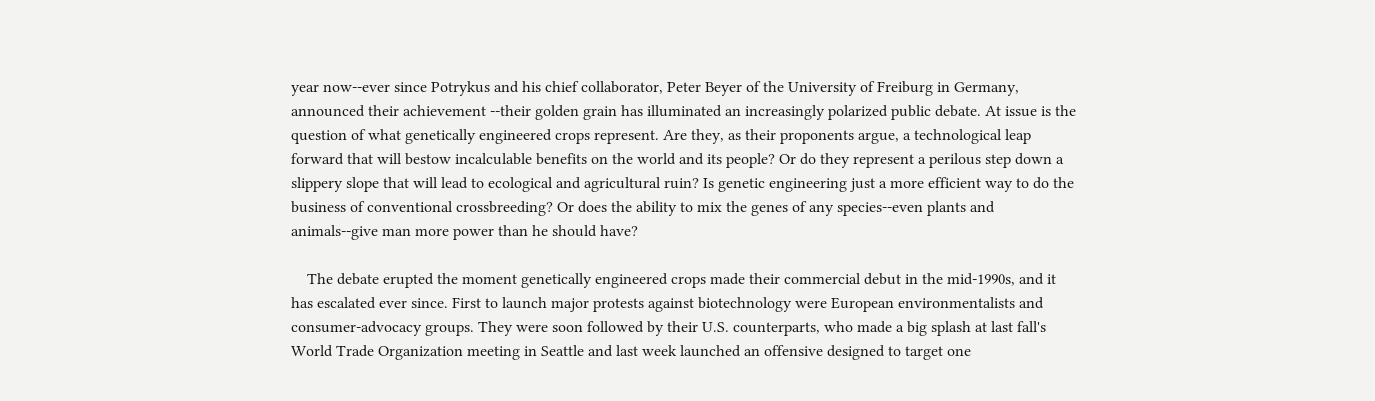year now--ever since Potrykus and his chief collaborator, Peter Beyer of the University of Freiburg in Germany, announced their achievement --their golden grain has illuminated an increasingly polarized public debate. At issue is the question of what genetically engineered crops represent. Are they, as their proponents argue, a technological leap forward that will bestow incalculable benefits on the world and its people? Or do they represent a perilous step down a slippery slope that will lead to ecological and agricultural ruin? Is genetic engineering just a more efficient way to do the business of conventional crossbreeding? Or does the ability to mix the genes of any species--even plants and animals--give man more power than he should have?

    The debate erupted the moment genetically engineered crops made their commercial debut in the mid-1990s, and it has escalated ever since. First to launch major protests against biotechnology were European environmentalists and consumer-advocacy groups. They were soon followed by their U.S. counterparts, who made a big splash at last fall's World Trade Organization meeting in Seattle and last week launched an offensive designed to target one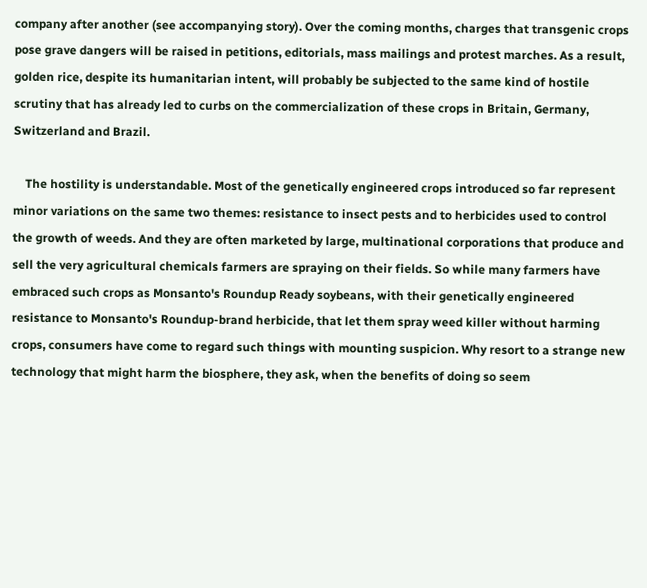company after another (see accompanying story). Over the coming months, charges that transgenic crops pose grave dangers will be raised in petitions, editorials, mass mailings and protest marches. As a result, golden rice, despite its humanitarian intent, will probably be subjected to the same kind of hostile scrutiny that has already led to curbs on the commercialization of these crops in Britain, Germany, Switzerland and Brazil.

    The hostility is understandable. Most of the genetically engineered crops introduced so far represent minor variations on the same two themes: resistance to insect pests and to herbicides used to control the growth of weeds. And they are often marketed by large, multinational corporations that produce and sell the very agricultural chemicals farmers are spraying on their fields. So while many farmers have embraced such crops as Monsanto's Roundup Ready soybeans, with their genetically engineered resistance to Monsanto's Roundup-brand herbicide, that let them spray weed killer without harming crops, consumers have come to regard such things with mounting suspicion. Why resort to a strange new technology that might harm the biosphere, they ask, when the benefits of doing so seem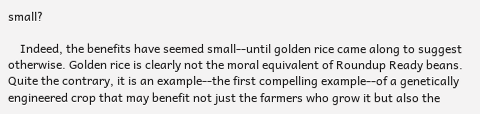small?

    Indeed, the benefits have seemed small--until golden rice came along to suggest otherwise. Golden rice is clearly not the moral equivalent of Roundup Ready beans. Quite the contrary, it is an example--the first compelling example--of a genetically engineered crop that may benefit not just the farmers who grow it but also the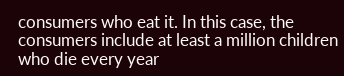consumers who eat it. In this case, the consumers include at least a million children who die every year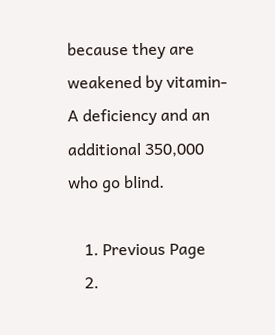because they are weakened by vitamin-A deficiency and an additional 350,000 who go blind.

    1. Previous Page
    2.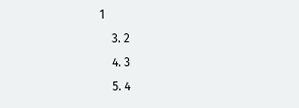1
    3. 2
    4. 3
    5. 4